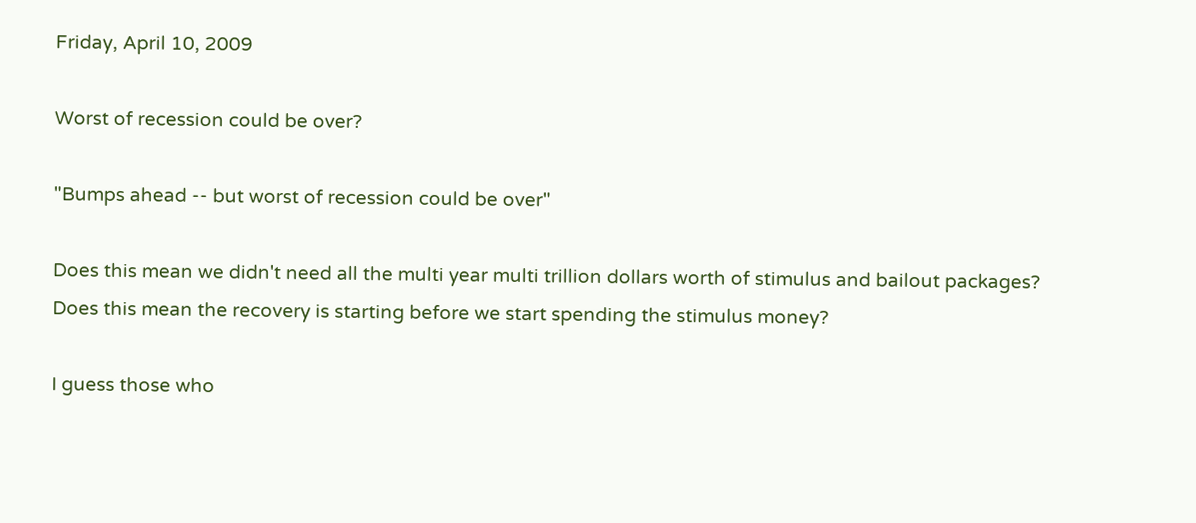Friday, April 10, 2009

Worst of recession could be over?

"Bumps ahead -- but worst of recession could be over"

Does this mean we didn't need all the multi year multi trillion dollars worth of stimulus and bailout packages? Does this mean the recovery is starting before we start spending the stimulus money?

I guess those who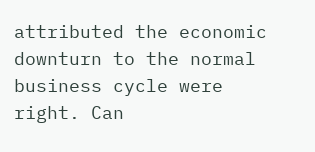attributed the economic downturn to the normal business cycle were right. Can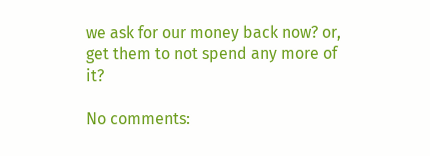we ask for our money back now? or, get them to not spend any more of it?

No comments: